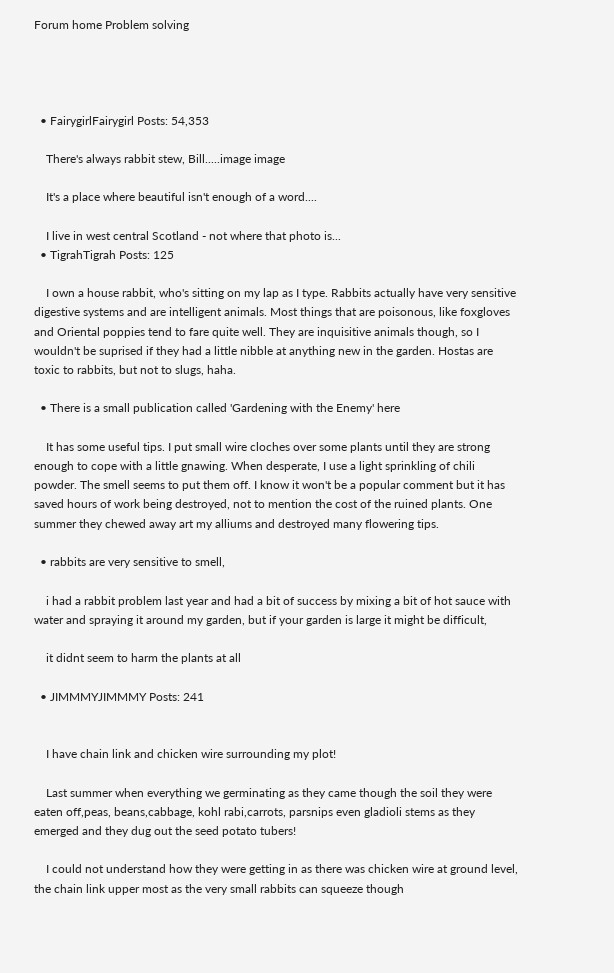Forum home Problem solving




  • FairygirlFairygirl Posts: 54,353

    There's always rabbit stew, Bill.....image image

    It's a place where beautiful isn't enough of a word....

    I live in west central Scotland - not where that photo is...
  • TigrahTigrah Posts: 125

    I own a house rabbit, who's sitting on my lap as I type. Rabbits actually have very sensitive digestive systems and are intelligent animals. Most things that are poisonous, like foxgloves and Oriental poppies tend to fare quite well. They are inquisitive animals though, so I wouldn't be suprised if they had a little nibble at anything new in the garden. Hostas are toxic to rabbits, but not to slugs, haha.

  • There is a small publication called 'Gardening with the Enemy' here

    It has some useful tips. I put small wire cloches over some plants until they are strong enough to cope with a little gnawing. When desperate, I use a light sprinkling of chili powder. The smell seems to put them off. I know it won't be a popular comment but it has saved hours of work being destroyed, not to mention the cost of the ruined plants. One summer they chewed away art my alliums and destroyed many flowering tips.

  • rabbits are very sensitive to smell,

    i had a rabbit problem last year and had a bit of success by mixing a bit of hot sauce with water and spraying it around my garden, but if your garden is large it might be difficult,

    it didnt seem to harm the plants at all

  • JIMMMYJIMMMY Posts: 241


    I have chain link and chicken wire surrounding my plot!

    Last summer when everything we germinating as they came though the soil they were eaten off,peas, beans,cabbage, kohl rabi,carrots, parsnips even gladioli stems as they emerged and they dug out the seed potato tubers!

    I could not understand how they were getting in as there was chicken wire at ground level, the chain link upper most as the very small rabbits can squeeze though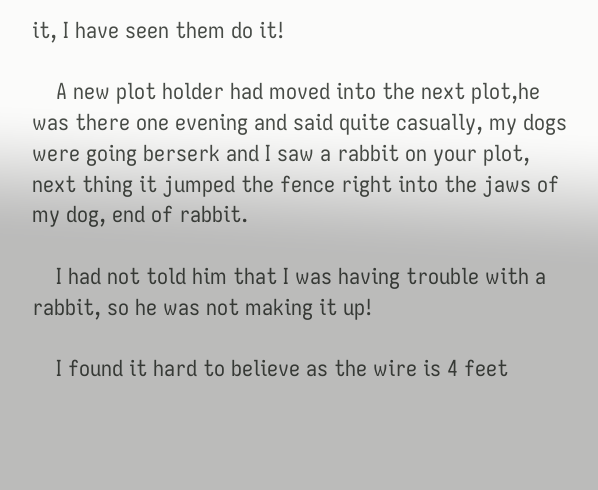it, I have seen them do it!

    A new plot holder had moved into the next plot,he was there one evening and said quite casually, my dogs were going berserk and I saw a rabbit on your plot, next thing it jumped the fence right into the jaws of my dog, end of rabbit.

    I had not told him that I was having trouble with a rabbit, so he was not making it up!

    I found it hard to believe as the wire is 4 feet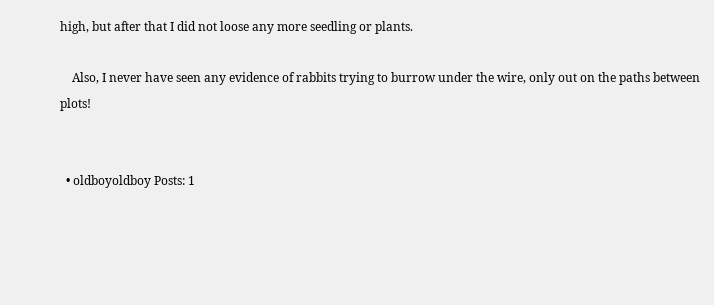high, but after that I did not loose any more seedling or plants.

    Also, I never have seen any evidence of rabbits trying to burrow under the wire, only out on the paths between plots!


  • oldboyoldboy Posts: 1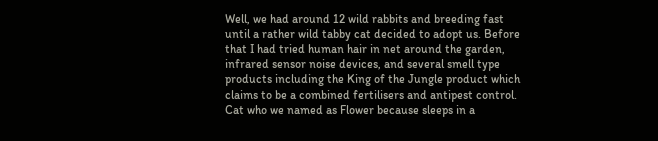Well, we had around 12 wild rabbits and breeding fast until a rather wild tabby cat decided to adopt us. Before that I had tried human hair in net around the garden, infrared sensor noise devices, and several smell type products including the King of the Jungle product which claims to be a combined fertilisers and antipest control. Cat who we named as Flower because sleeps in a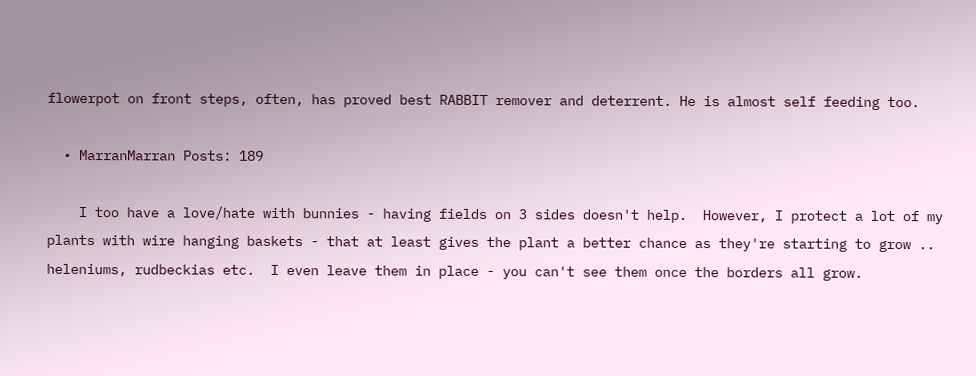flowerpot on front steps, often, has proved best RABBIT remover and deterrent. He is almost self feeding too.

  • MarranMarran Posts: 189

    I too have a love/hate with bunnies - having fields on 3 sides doesn't help.  However, I protect a lot of my plants with wire hanging baskets - that at least gives the plant a better chance as they're starting to grow .. heleniums, rudbeckias etc.  I even leave them in place - you can't see them once the borders all grow.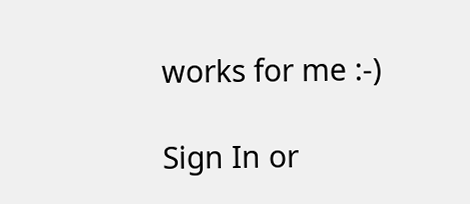works for me :-)

Sign In or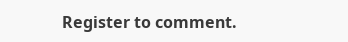Register to comment.